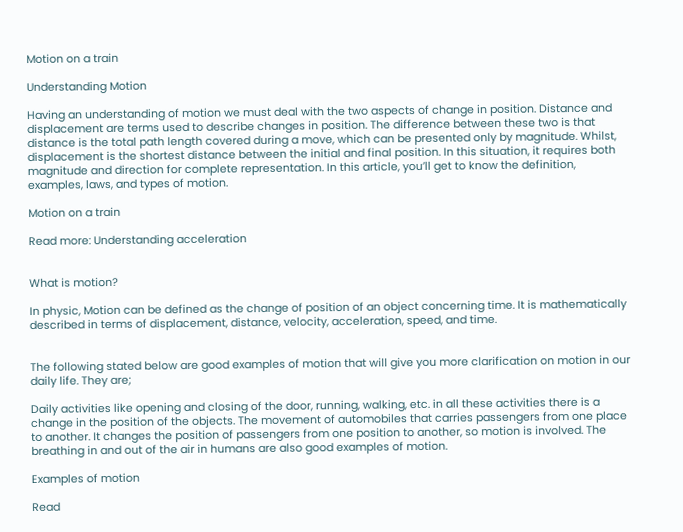Motion on a train

Understanding Motion

Having an understanding of motion we must deal with the two aspects of change in position. Distance and displacement are terms used to describe changes in position. The difference between these two is that distance is the total path length covered during a move, which can be presented only by magnitude. Whilst, displacement is the shortest distance between the initial and final position. In this situation, it requires both magnitude and direction for complete representation. In this article, you’ll get to know the definition, examples, laws, and types of motion.

Motion on a train

Read more: Understanding acceleration


What is motion?

In physic, Motion can be defined as the change of position of an object concerning time. It is mathematically described in terms of displacement, distance, velocity, acceleration, speed, and time.


The following stated below are good examples of motion that will give you more clarification on motion in our daily life. They are;

Daily activities like opening and closing of the door, running, walking, etc. in all these activities there is a change in the position of the objects. The movement of automobiles that carries passengers from one place to another. It changes the position of passengers from one position to another, so motion is involved. The breathing in and out of the air in humans are also good examples of motion.

Examples of motion

Read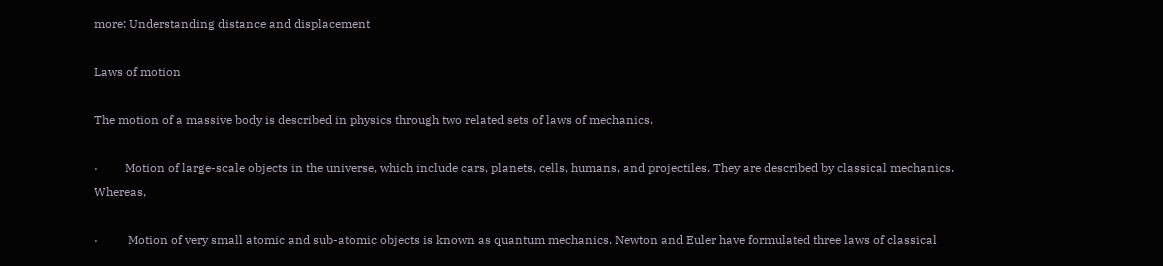more: Understanding distance and displacement

Laws of motion

The motion of a massive body is described in physics through two related sets of laws of mechanics.

·         Motion of large-scale objects in the universe, which include cars, planets, cells, humans, and projectiles. They are described by classical mechanics. Whereas,

·          Motion of very small atomic and sub-atomic objects is known as quantum mechanics. Newton and Euler have formulated three laws of classical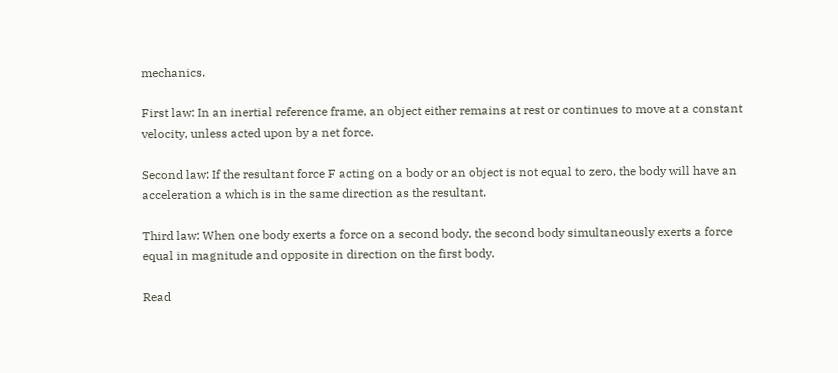mechanics.

First law: In an inertial reference frame, an object either remains at rest or continues to move at a constant velocity, unless acted upon by a net force.

Second law: If the resultant force F acting on a body or an object is not equal to zero, the body will have an acceleration a which is in the same direction as the resultant.

Third law: When one body exerts a force on a second body, the second body simultaneously exerts a force equal in magnitude and opposite in direction on the first body.

Read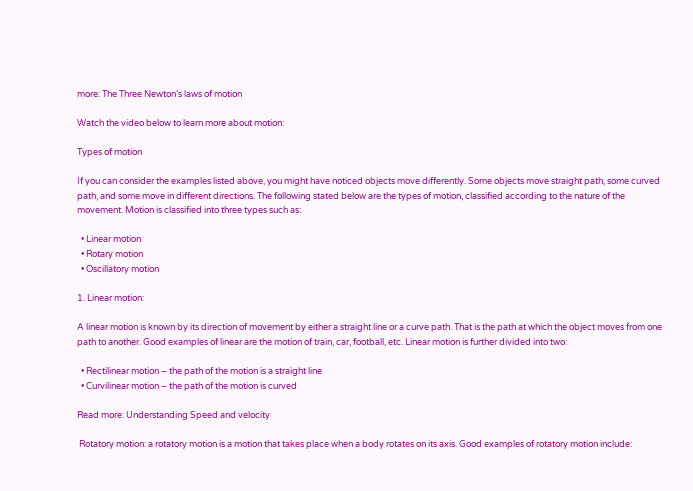more: The Three Newton’s laws of motion

Watch the video below to learn more about motion:

Types of motion

If you can consider the examples listed above, you might have noticed objects move differently. Some objects move straight path, some curved path, and some move in different directions. The following stated below are the types of motion, classified according to the nature of the movement. Motion is classified into three types such as:

  • Linear motion
  • Rotary motion
  • Oscillatory motion

1. Linear motion:

A linear motion is known by its direction of movement by either a straight line or a curve path. That is the path at which the object moves from one path to another. Good examples of linear are the motion of train, car, football, etc. Linear motion is further divided into two:

  • Rectilinear motion – the path of the motion is a straight line
  • Curvilinear motion – the path of the motion is curved

Read more: Understanding Speed and velocity

 Rotatory motion: a rotatory motion is a motion that takes place when a body rotates on its axis. Good examples of rotatory motion include: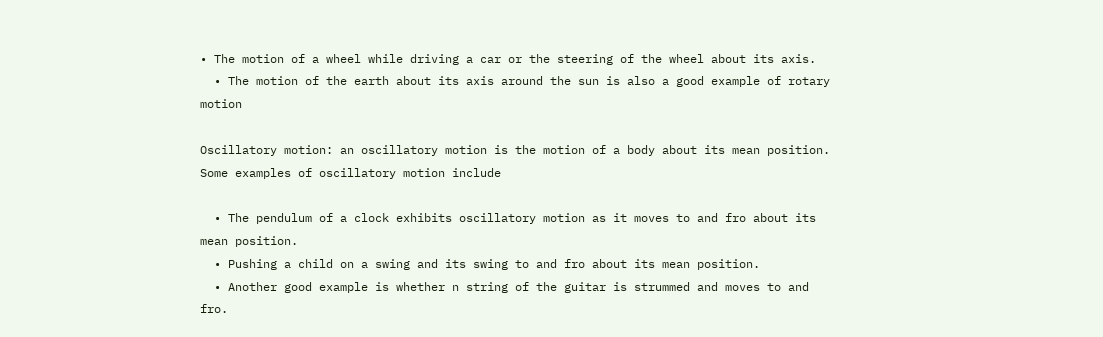• The motion of a wheel while driving a car or the steering of the wheel about its axis.
  • The motion of the earth about its axis around the sun is also a good example of rotary motion

Oscillatory motion: an oscillatory motion is the motion of a body about its mean position. Some examples of oscillatory motion include

  • The pendulum of a clock exhibits oscillatory motion as it moves to and fro about its mean position.
  • Pushing a child on a swing and its swing to and fro about its mean position.
  • Another good example is whether n string of the guitar is strummed and moves to and fro.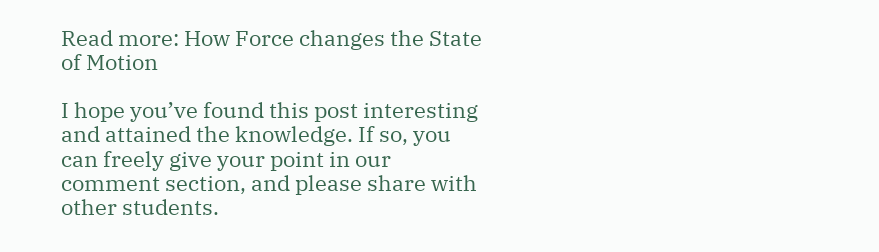Read more: How Force changes the State of Motion

I hope you’ve found this post interesting and attained the knowledge. If so, you can freely give your point in our comment section, and please share with other students.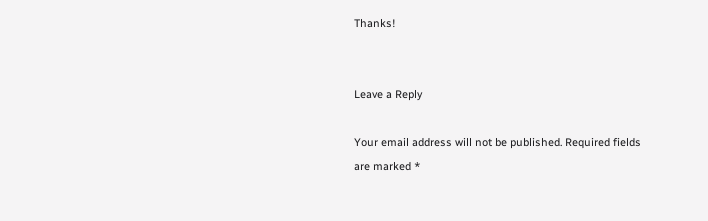Thanks!


Leave a Reply

Your email address will not be published. Required fields are marked *